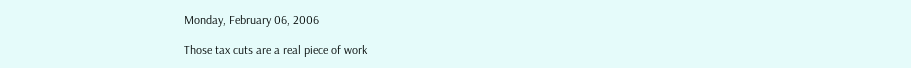Monday, February 06, 2006

Those tax cuts are a real piece of work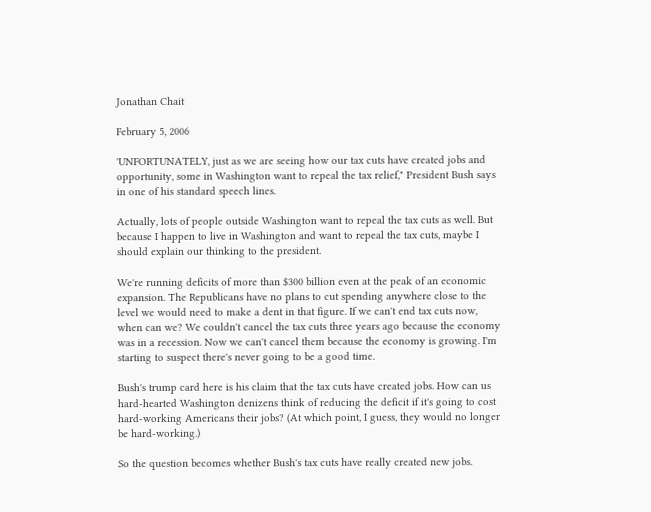Jonathan Chait

February 5, 2006

'UNFORTUNATELY, just as we are seeing how our tax cuts have created jobs and opportunity, some in Washington want to repeal the tax relief," President Bush says in one of his standard speech lines.

Actually, lots of people outside Washington want to repeal the tax cuts as well. But because I happen to live in Washington and want to repeal the tax cuts, maybe I should explain our thinking to the president.

We're running deficits of more than $300 billion even at the peak of an economic expansion. The Republicans have no plans to cut spending anywhere close to the level we would need to make a dent in that figure. If we can't end tax cuts now, when can we? We couldn't cancel the tax cuts three years ago because the economy was in a recession. Now we can't cancel them because the economy is growing. I'm starting to suspect there's never going to be a good time.

Bush's trump card here is his claim that the tax cuts have created jobs. How can us hard-hearted Washington denizens think of reducing the deficit if it's going to cost hard-working Americans their jobs? (At which point, I guess, they would no longer be hard-working.)

So the question becomes whether Bush's tax cuts have really created new jobs.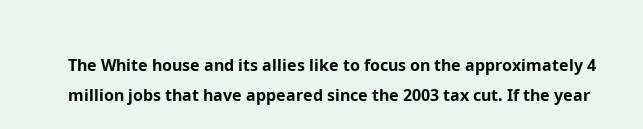The White house and its allies like to focus on the approximately 4 million jobs that have appeared since the 2003 tax cut. If the year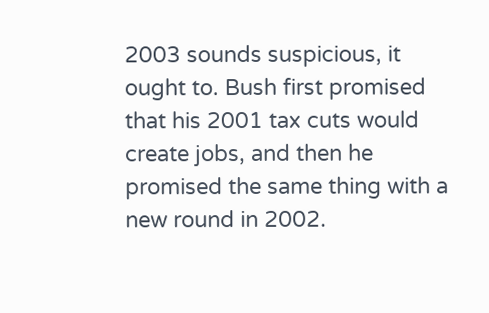2003 sounds suspicious, it ought to. Bush first promised that his 2001 tax cuts would create jobs, and then he promised the same thing with a new round in 2002.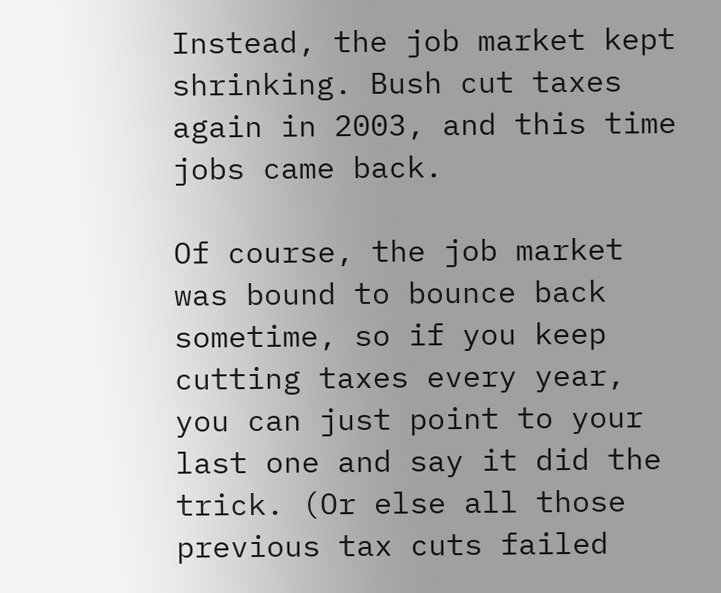Instead, the job market kept shrinking. Bush cut taxes again in 2003, and this time jobs came back.

Of course, the job market was bound to bounce back sometime, so if you keep cutting taxes every year, you can just point to your last one and say it did the trick. (Or else all those previous tax cuts failed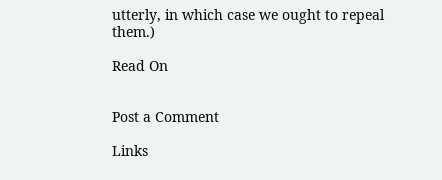utterly, in which case we ought to repeal them.)

Read On


Post a Comment

Links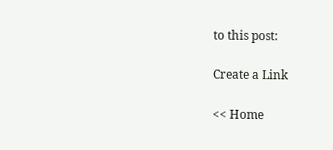to this post:

Create a Link

<< Home